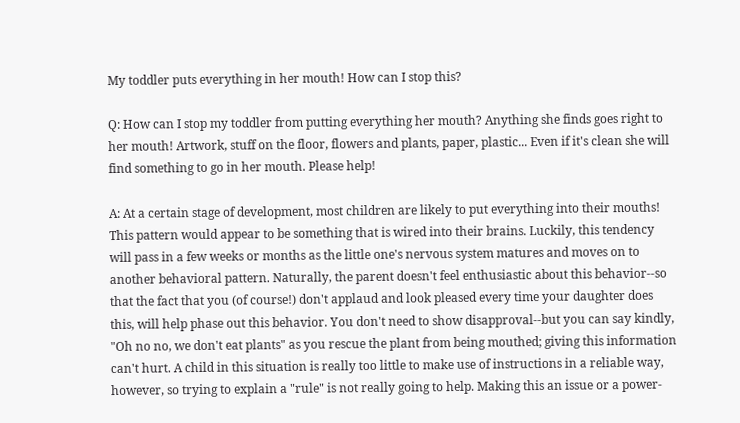My toddler puts everything in her mouth! How can I stop this?

Q: How can I stop my toddler from putting everything her mouth? Anything she finds goes right to her mouth! Artwork, stuff on the floor, flowers and plants, paper, plastic... Even if it's clean she will find something to go in her mouth. Please help!

A: At a certain stage of development, most children are likely to put everything into their mouths! This pattern would appear to be something that is wired into their brains. Luckily, this tendency will pass in a few weeks or months as the little one's nervous system matures and moves on to another behavioral pattern. Naturally, the parent doesn't feel enthusiastic about this behavior--so that the fact that you (of course!) don't applaud and look pleased every time your daughter does this, will help phase out this behavior. You don't need to show disapproval--but you can say kindly, "Oh no no, we don't eat plants" as you rescue the plant from being mouthed; giving this information can't hurt. A child in this situation is really too little to make use of instructions in a reliable way, however, so trying to explain a "rule" is not really going to help. Making this an issue or a power-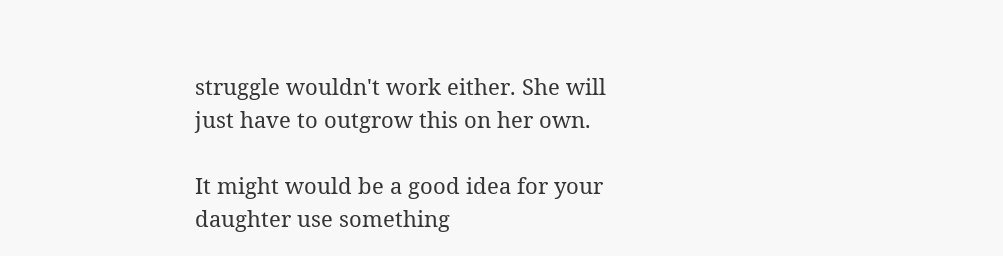struggle wouldn't work either. She will just have to outgrow this on her own.

It might would be a good idea for your daughter use something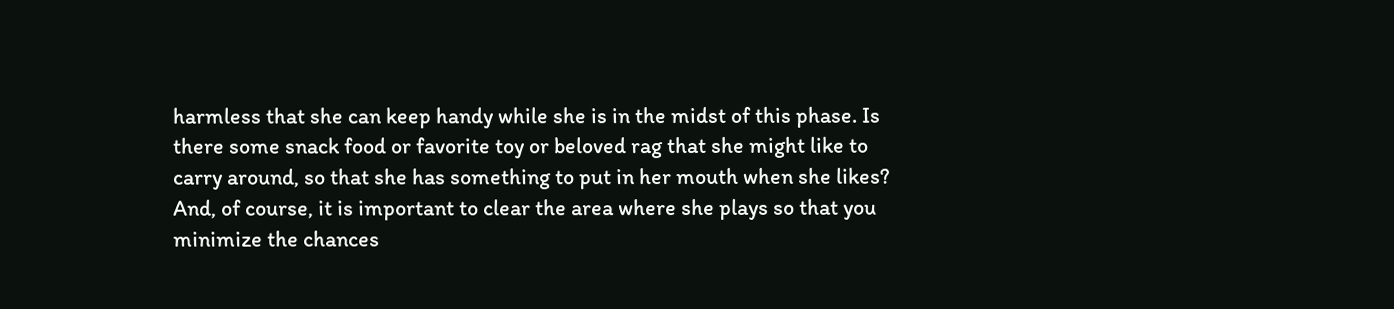harmless that she can keep handy while she is in the midst of this phase. Is there some snack food or favorite toy or beloved rag that she might like to carry around, so that she has something to put in her mouth when she likes? And, of course, it is important to clear the area where she plays so that you minimize the chances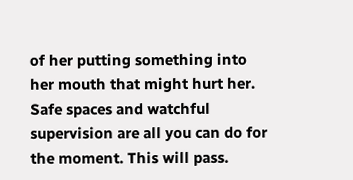of her putting something into her mouth that might hurt her. Safe spaces and watchful supervision are all you can do for the moment. This will pass.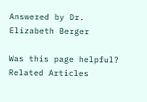Answered by Dr. Elizabeth Berger

Was this page helpful?
Related Articles